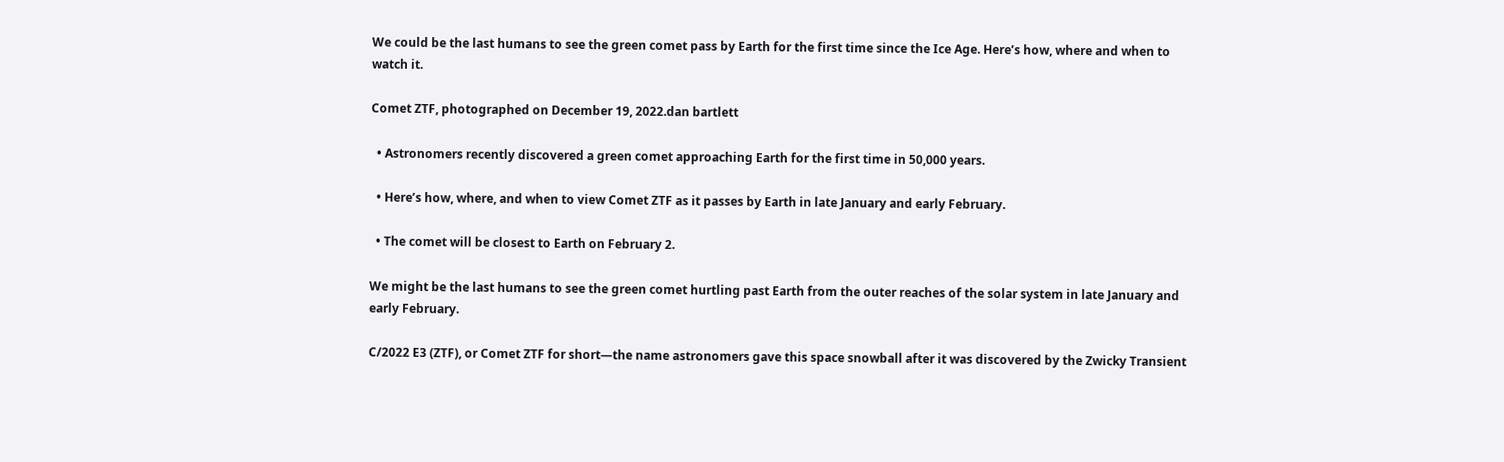We could be the last humans to see the green comet pass by Earth for the first time since the Ice Age. Here’s how, where and when to watch it.

Comet ZTF, photographed on December 19, 2022.dan bartlett

  • Astronomers recently discovered a green comet approaching Earth for the first time in 50,000 years.

  • Here’s how, where, and when to view Comet ZTF as it passes by Earth in late January and early February.

  • The comet will be closest to Earth on February 2.

We might be the last humans to see the green comet hurtling past Earth from the outer reaches of the solar system in late January and early February.

C/2022 E3 (ZTF), or Comet ZTF for short—the name astronomers gave this space snowball after it was discovered by the Zwicky Transient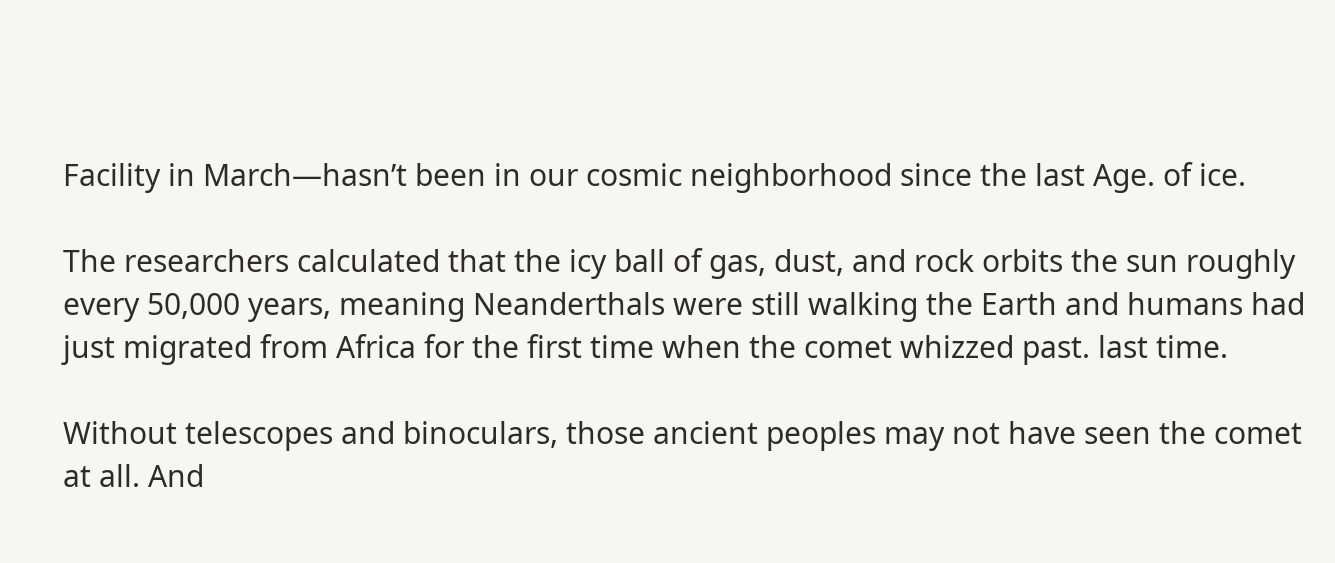Facility in March—hasn’t been in our cosmic neighborhood since the last Age. of ice.

The researchers calculated that the icy ball of gas, dust, and rock orbits the sun roughly every 50,000 years, meaning Neanderthals were still walking the Earth and humans had just migrated from Africa for the first time when the comet whizzed past. last time.

Without telescopes and binoculars, those ancient peoples may not have seen the comet at all. And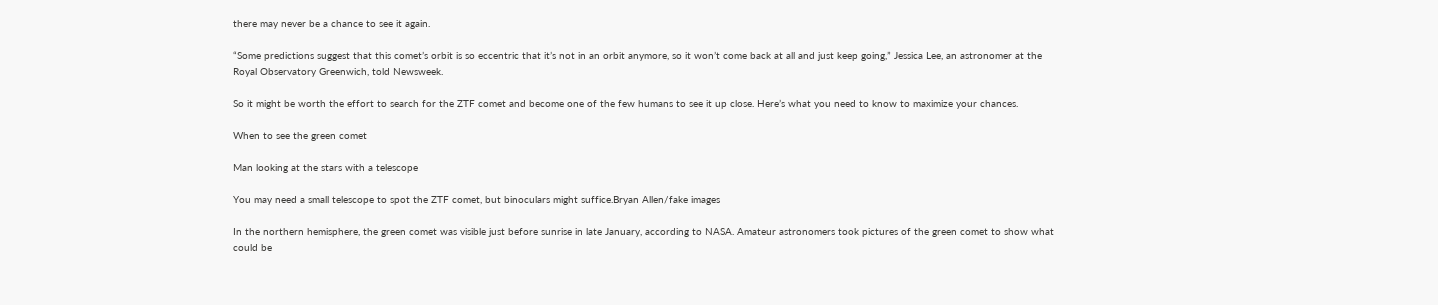there may never be a chance to see it again.

“Some predictions suggest that this comet’s orbit is so eccentric that it’s not in an orbit anymore, so it won’t come back at all and just keep going,” Jessica Lee, an astronomer at the Royal Observatory Greenwich, told Newsweek.

So it might be worth the effort to search for the ZTF comet and become one of the few humans to see it up close. Here’s what you need to know to maximize your chances.

When to see the green comet

Man looking at the stars with a telescope

You may need a small telescope to spot the ZTF comet, but binoculars might suffice.Bryan Allen/fake images

In the northern hemisphere, the green comet was visible just before sunrise in late January, according to NASA. Amateur astronomers took pictures of the green comet to show what could be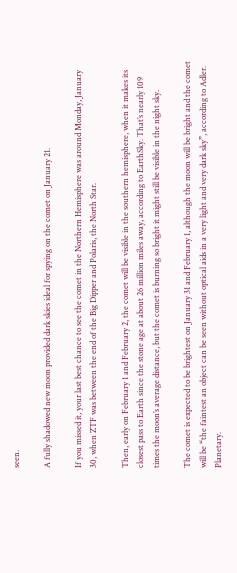seen.

A fully shadowed new moon provided dark skies ideal for spying on the comet on January 21.

If you missed it, your last best chance to see the comet in the Northern Hemisphere was around Monday, January 30, when ZTF was between the end of the Big Dipper and Polaris, the North Star.

Then, early on February 1 and February 2, the comet will be visible in the southern hemisphere, when it makes its closest pass to Earth since the stone age at about 26 million miles away, according to EarthSky. That’s nearly 109 times the moon’s average distance, but the comet is burning so bright it might still be visible in the night sky.

The comet is expected to be brightest on January 31 and February 1, although the moon will be bright and the comet will be “the faintest an object can be seen without optical aids in a very light and very dark sky”, according to Adler. Planetary.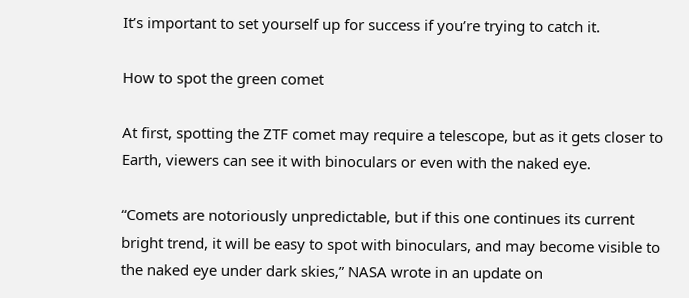It’s important to set yourself up for success if you’re trying to catch it.

How to spot the green comet

At first, spotting the ZTF comet may require a telescope, but as it gets closer to Earth, viewers can see it with binoculars or even with the naked eye.

“Comets are notoriously unpredictable, but if this one continues its current bright trend, it will be easy to spot with binoculars, and may become visible to the naked eye under dark skies,” NASA wrote in an update on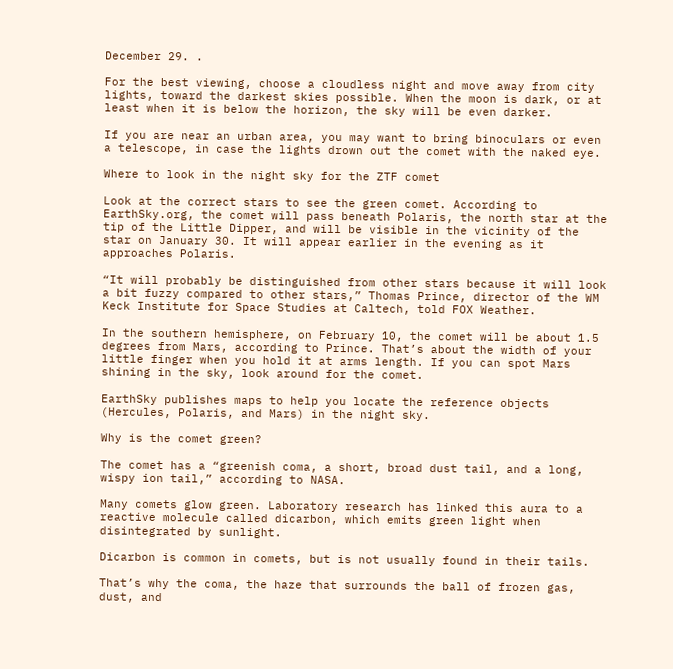December 29. .

For the best viewing, choose a cloudless night and move away from city lights, toward the darkest skies possible. When the moon is dark, or at least when it is below the horizon, the sky will be even darker.

If you are near an urban area, you may want to bring binoculars or even a telescope, in case the lights drown out the comet with the naked eye.

Where to look in the night sky for the ZTF comet

Look at the correct stars to see the green comet. According to EarthSky.org, the comet will pass beneath Polaris, the north star at the tip of the Little Dipper, and will be visible in the vicinity of the star on January 30. It will appear earlier in the evening as it approaches Polaris.

“It will probably be distinguished from other stars because it will look a bit fuzzy compared to other stars,” Thomas Prince, director of the WM Keck Institute for Space Studies at Caltech, told FOX Weather.

In the southern hemisphere, on February 10, the comet will be about 1.5 degrees from Mars, according to Prince. That’s about the width of your little finger when you hold it at arms length. If you can spot Mars shining in the sky, look around for the comet.

EarthSky publishes maps to help you locate the reference objects (Hercules, Polaris, and Mars) in the night sky.

Why is the comet green?

The comet has a “greenish coma, a short, broad dust tail, and a long, wispy ion tail,” according to NASA.

Many comets glow green. Laboratory research has linked this aura to a reactive molecule called dicarbon, which emits green light when disintegrated by sunlight.

Dicarbon is common in comets, but is not usually found in their tails.

That’s why the coma, the haze that surrounds the ball of frozen gas, dust, and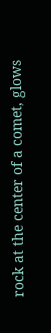rock at the center of a comet, glows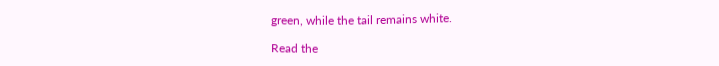green, while the tail remains white.

Read the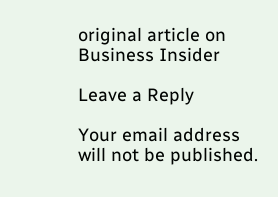original article on Business Insider

Leave a Reply

Your email address will not be published.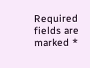Required fields are marked *